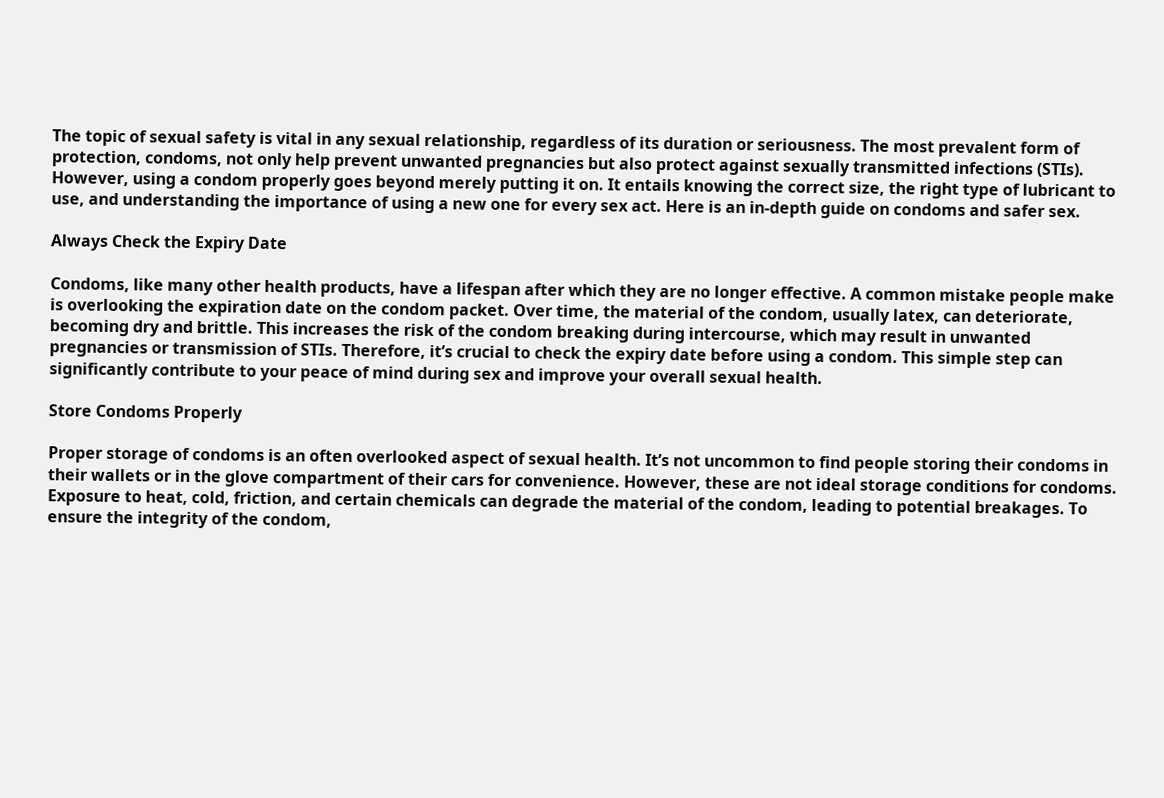The topic of sexual safety is vital in any sexual relationship, regardless of its duration or seriousness. The most prevalent form of protection, condoms, not only help prevent unwanted pregnancies but also protect against sexually transmitted infections (STIs). However, using a condom properly goes beyond merely putting it on. It entails knowing the correct size, the right type of lubricant to use, and understanding the importance of using a new one for every sex act. Here is an in-depth guide on condoms and safer sex.

Always Check the Expiry Date

Condoms, like many other health products, have a lifespan after which they are no longer effective. A common mistake people make is overlooking the expiration date on the condom packet. Over time, the material of the condom, usually latex, can deteriorate, becoming dry and brittle. This increases the risk of the condom breaking during intercourse, which may result in unwanted pregnancies or transmission of STIs. Therefore, it’s crucial to check the expiry date before using a condom. This simple step can significantly contribute to your peace of mind during sex and improve your overall sexual health.

Store Condoms Properly

Proper storage of condoms is an often overlooked aspect of sexual health. It’s not uncommon to find people storing their condoms in their wallets or in the glove compartment of their cars for convenience. However, these are not ideal storage conditions for condoms. Exposure to heat, cold, friction, and certain chemicals can degrade the material of the condom, leading to potential breakages. To ensure the integrity of the condom,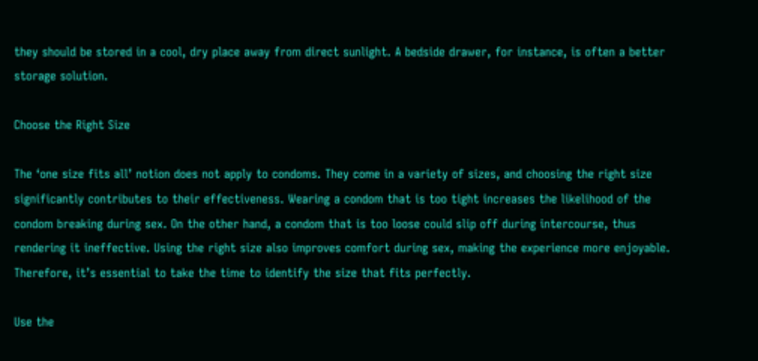they should be stored in a cool, dry place away from direct sunlight. A bedside drawer, for instance, is often a better storage solution.

Choose the Right Size

The ‘one size fits all’ notion does not apply to condoms. They come in a variety of sizes, and choosing the right size significantly contributes to their effectiveness. Wearing a condom that is too tight increases the likelihood of the condom breaking during sex. On the other hand, a condom that is too loose could slip off during intercourse, thus rendering it ineffective. Using the right size also improves comfort during sex, making the experience more enjoyable. Therefore, it’s essential to take the time to identify the size that fits perfectly.

Use the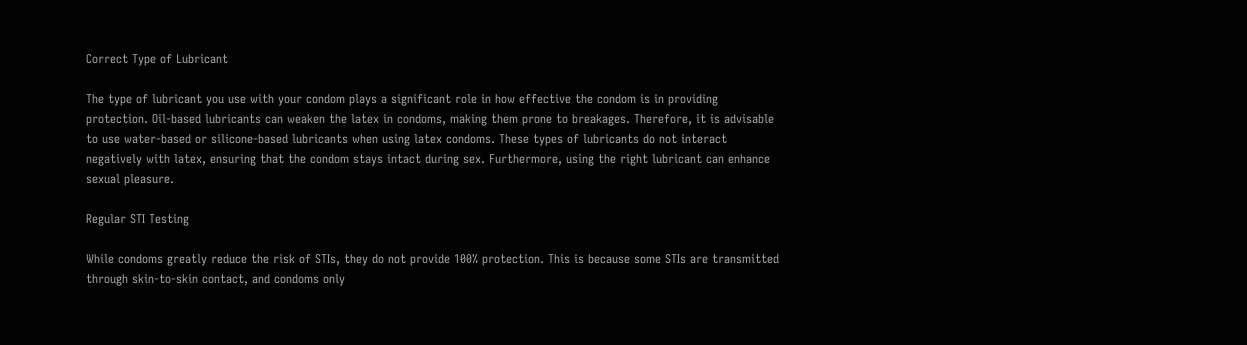Correct Type of Lubricant

The type of lubricant you use with your condom plays a significant role in how effective the condom is in providing protection. Oil-based lubricants can weaken the latex in condoms, making them prone to breakages. Therefore, it is advisable to use water-based or silicone-based lubricants when using latex condoms. These types of lubricants do not interact negatively with latex, ensuring that the condom stays intact during sex. Furthermore, using the right lubricant can enhance sexual pleasure.

Regular STI Testing

While condoms greatly reduce the risk of STIs, they do not provide 100% protection. This is because some STIs are transmitted through skin-to-skin contact, and condoms only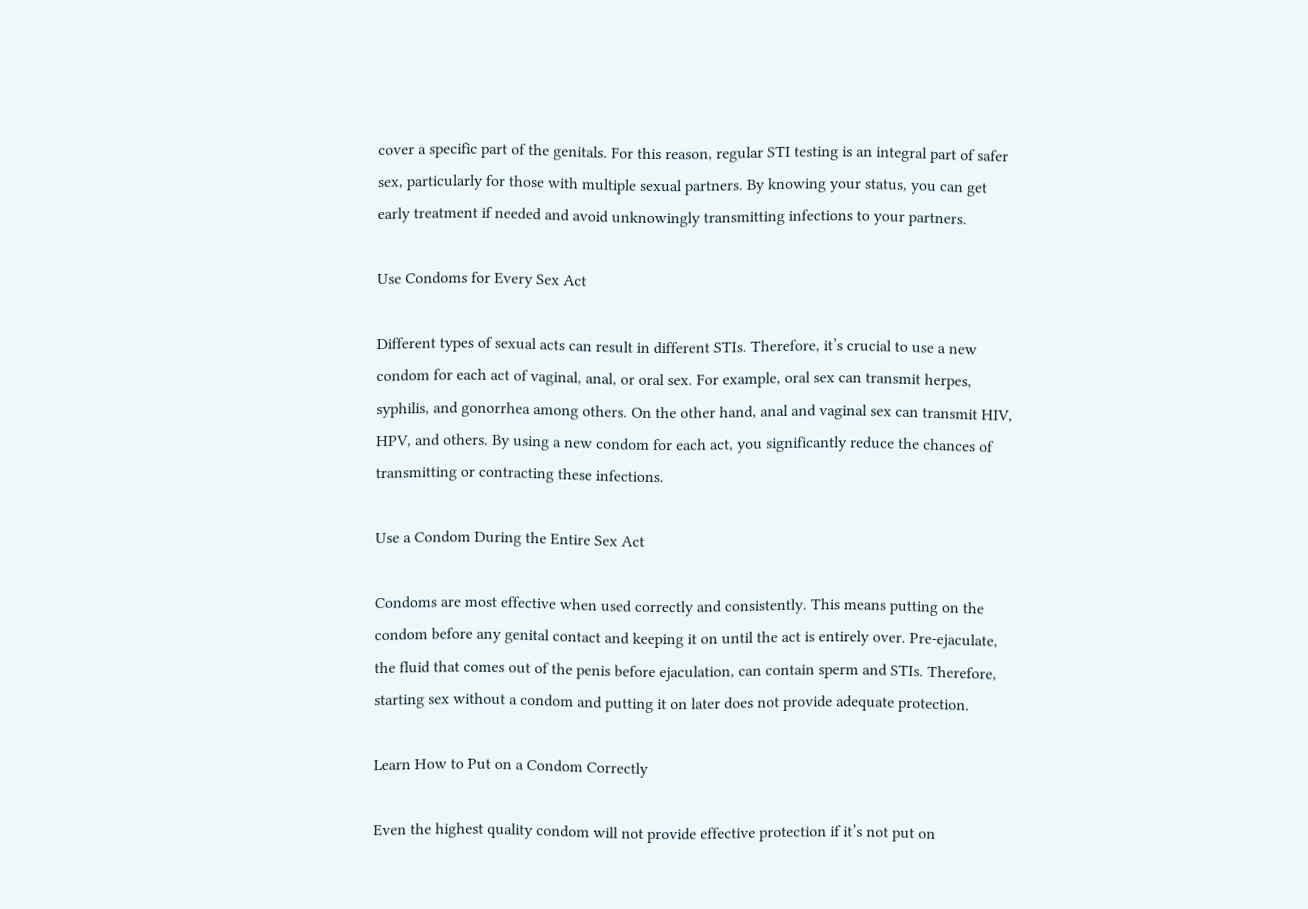cover a specific part of the genitals. For this reason, regular STI testing is an integral part of safer sex, particularly for those with multiple sexual partners. By knowing your status, you can get early treatment if needed and avoid unknowingly transmitting infections to your partners.

Use Condoms for Every Sex Act

Different types of sexual acts can result in different STIs. Therefore, it’s crucial to use a new condom for each act of vaginal, anal, or oral sex. For example, oral sex can transmit herpes, syphilis, and gonorrhea among others. On the other hand, anal and vaginal sex can transmit HIV, HPV, and others. By using a new condom for each act, you significantly reduce the chances of transmitting or contracting these infections.

Use a Condom During the Entire Sex Act

Condoms are most effective when used correctly and consistently. This means putting on the condom before any genital contact and keeping it on until the act is entirely over. Pre-ejaculate, the fluid that comes out of the penis before ejaculation, can contain sperm and STIs. Therefore, starting sex without a condom and putting it on later does not provide adequate protection.

Learn How to Put on a Condom Correctly

Even the highest quality condom will not provide effective protection if it’s not put on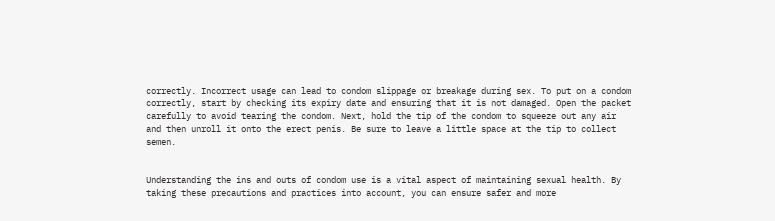correctly. Incorrect usage can lead to condom slippage or breakage during sex. To put on a condom correctly, start by checking its expiry date and ensuring that it is not damaged. Open the packet carefully to avoid tearing the condom. Next, hold the tip of the condom to squeeze out any air and then unroll it onto the erect penis. Be sure to leave a little space at the tip to collect semen.


Understanding the ins and outs of condom use is a vital aspect of maintaining sexual health. By taking these precautions and practices into account, you can ensure safer and more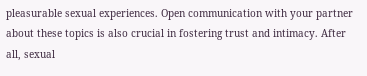pleasurable sexual experiences. Open communication with your partner about these topics is also crucial in fostering trust and intimacy. After all, sexual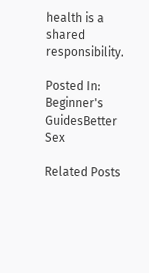health is a shared responsibility.

Posted In:
Beginner's GuidesBetter Sex

Related Posts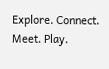Explore. Connect. Meet. Play.